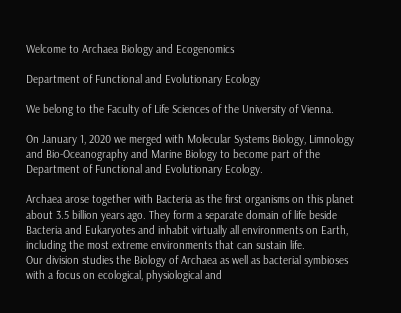Welcome to Archaea Biology and Ecogenomics

Department of Functional and Evolutionary Ecology

We belong to the Faculty of Life Sciences of the University of Vienna.

On January 1, 2020 we merged with Molecular Systems Biology, Limnology and Bio-Oceanography and Marine Biology to become part of the Department of Functional and Evolutionary Ecology.

Archaea arose together with Bacteria as the first organisms on this planet about 3.5 billion years ago. They form a separate domain of life beside Bacteria and Eukaryotes and inhabit virtually all environments on Earth, including the most extreme environments that can sustain life.
Our division studies the Biology of Archaea as well as bacterial symbioses with a focus on ecological, physiological and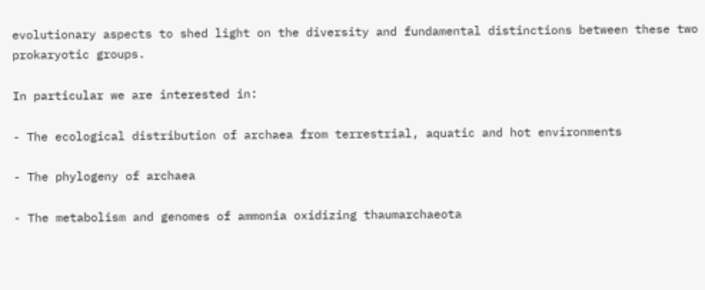evolutionary aspects to shed light on the diversity and fundamental distinctions between these two prokaryotic groups.

In particular we are interested in:

- The ecological distribution of archaea from terrestrial, aquatic and hot environments

- The phylogeny of archaea

- The metabolism and genomes of ammonia oxidizing thaumarchaeota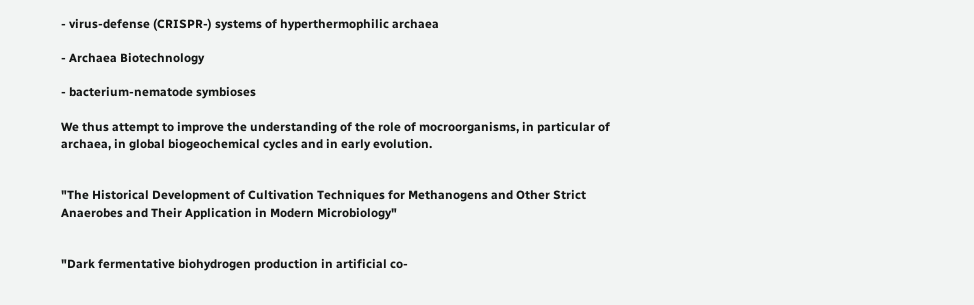- virus-defense (CRISPR-) systems of hyperthermophilic archaea

- Archaea Biotechnology

- bacterium-nematode symbioses

We thus attempt to improve the understanding of the role of mocroorganisms, in particular of archaea, in global biogeochemical cycles and in early evolution.


"The Historical Development of Cultivation Techniques for Methanogens and Other Strict Anaerobes and Their Application in Modern Microbiology"


"Dark fermentative biohydrogen production in artificial co-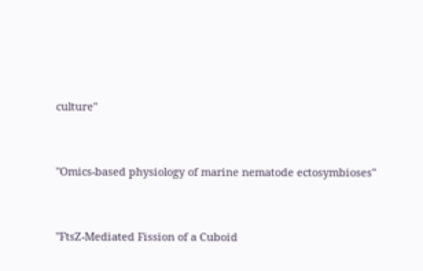culture"


"Omics-based physiology of marine nematode ectosymbioses"


"FtsZ-Mediated Fission of a Cuboid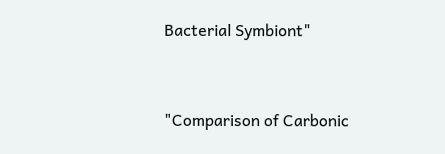Bacterial Symbiont"


"Comparison of Carbonic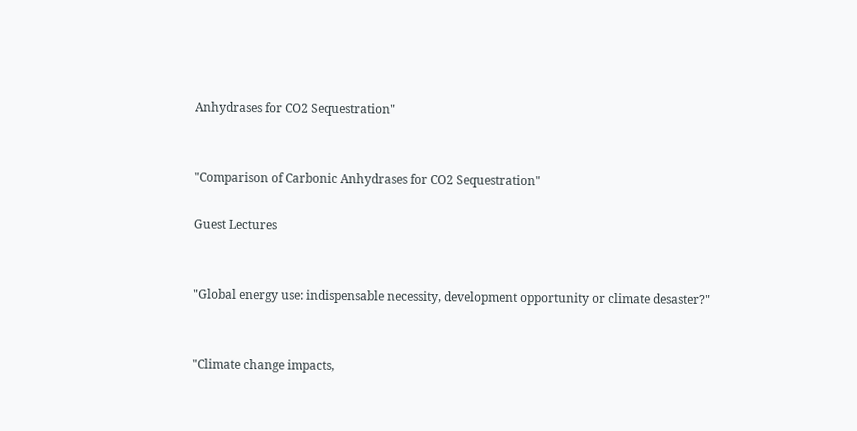Anhydrases for CO2 Sequestration"


"Comparison of Carbonic Anhydrases for CO2 Sequestration"

Guest Lectures


"Global energy use: indispensable necessity, development opportunity or climate desaster?"


"Climate change impacts,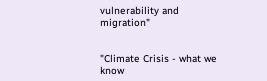vulnerability and migration"


"Climate Crisis - what we know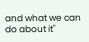and what we can do about it"